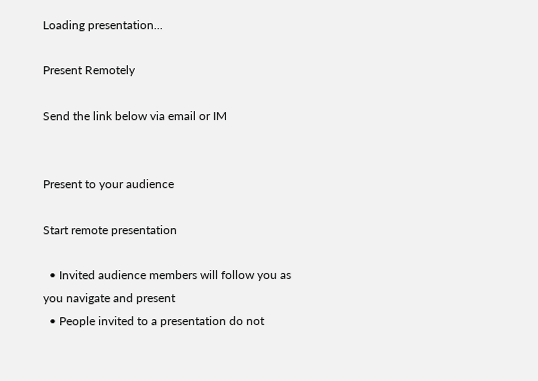Loading presentation...

Present Remotely

Send the link below via email or IM


Present to your audience

Start remote presentation

  • Invited audience members will follow you as you navigate and present
  • People invited to a presentation do not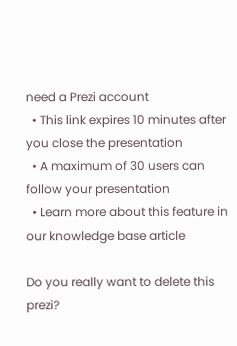need a Prezi account
  • This link expires 10 minutes after you close the presentation
  • A maximum of 30 users can follow your presentation
  • Learn more about this feature in our knowledge base article

Do you really want to delete this prezi?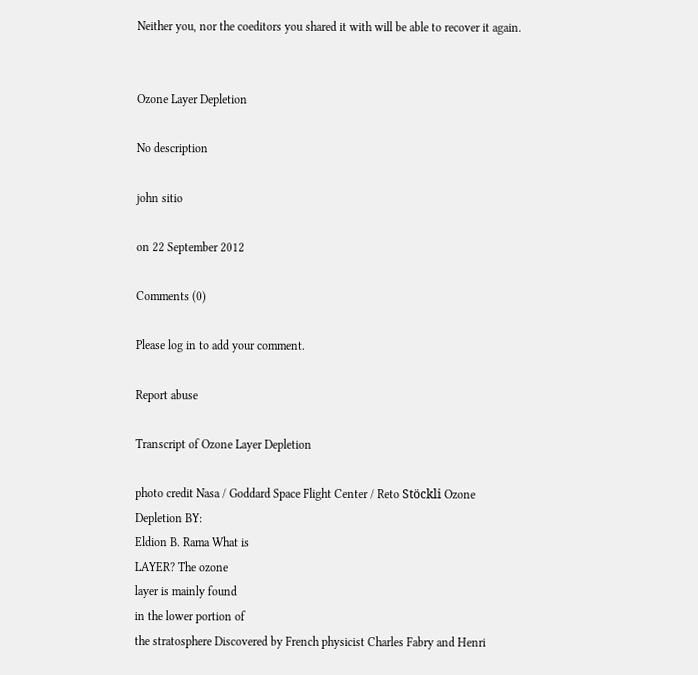Neither you, nor the coeditors you shared it with will be able to recover it again.


Ozone Layer Depletion

No description

john sitio

on 22 September 2012

Comments (0)

Please log in to add your comment.

Report abuse

Transcript of Ozone Layer Depletion

photo credit Nasa / Goddard Space Flight Center / Reto Stöckli Ozone
Depletion BY:
Eldion B. Rama What is
LAYER? The ozone
layer is mainly found
in the lower portion of
the stratosphere Discovered by French physicist Charles Fabry and Henri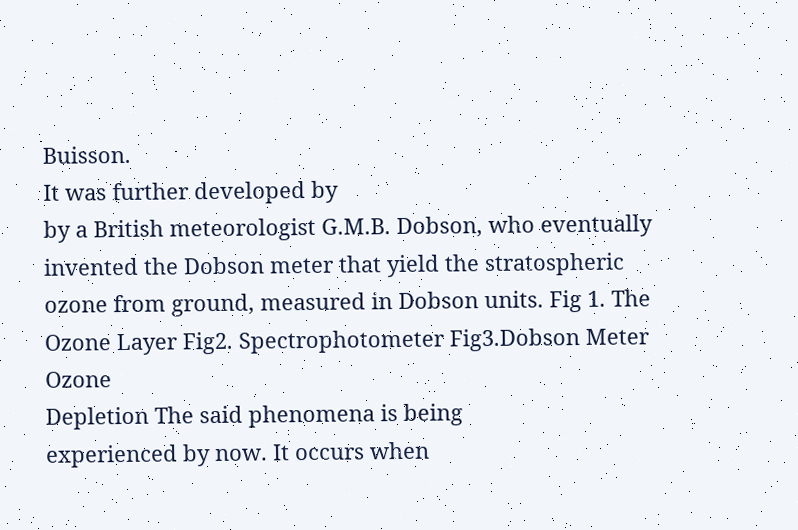Buisson.
It was further developed by
by a British meteorologist G.M.B. Dobson, who eventually invented the Dobson meter that yield the stratospheric ozone from ground, measured in Dobson units. Fig 1. The Ozone Layer Fig2. Spectrophotometer Fig3.Dobson Meter Ozone
Depletion The said phenomena is being
experienced by now. It occurs when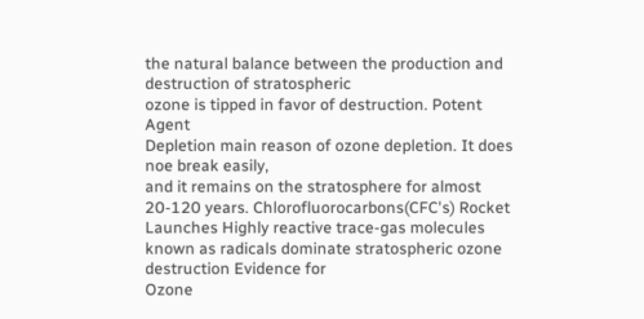the natural balance between the production and destruction of stratospheric
ozone is tipped in favor of destruction. Potent Agent
Depletion main reason of ozone depletion. It does noe break easily,
and it remains on the stratosphere for almost 20-120 years. Chlorofluorocarbons(CFC's) Rocket Launches Highly reactive trace-gas molecules known as radicals dominate stratospheric ozone destruction Evidence for
Ozone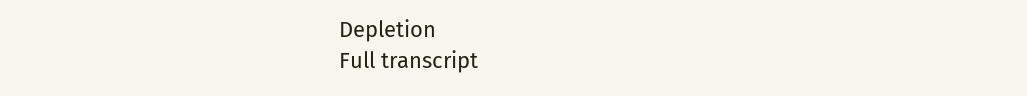Depletion
Full transcript